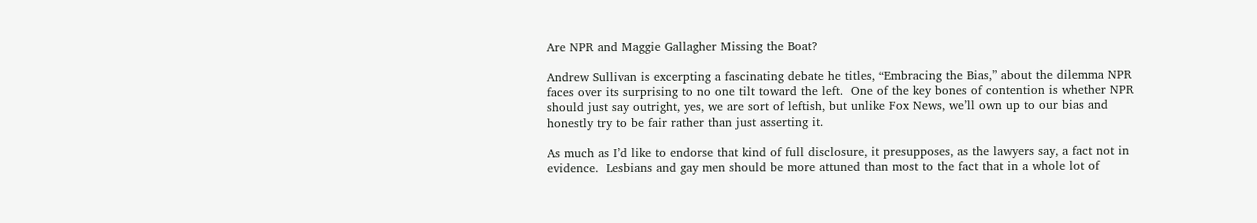Are NPR and Maggie Gallagher Missing the Boat?

Andrew Sullivan is excerpting a fascinating debate he titles, “Embracing the Bias,” about the dilemma NPR faces over its surprising to no one tilt toward the left.  One of the key bones of contention is whether NPR should just say outright, yes, we are sort of leftish, but unlike Fox News, we’ll own up to our bias and honestly try to be fair rather than just asserting it.

As much as I’d like to endorse that kind of full disclosure, it presupposes, as the lawyers say, a fact not in evidence.  Lesbians and gay men should be more attuned than most to the fact that in a whole lot of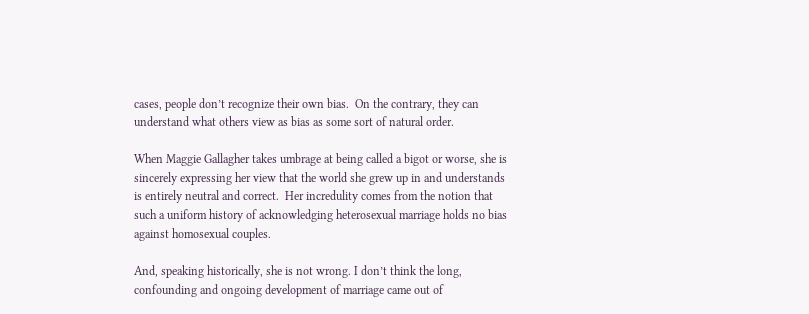cases, people don’t recognize their own bias.  On the contrary, they can understand what others view as bias as some sort of natural order.

When Maggie Gallagher takes umbrage at being called a bigot or worse, she is sincerely expressing her view that the world she grew up in and understands is entirely neutral and correct.  Her incredulity comes from the notion that such a uniform history of acknowledging heterosexual marriage holds no bias against homosexual couples.

And, speaking historically, she is not wrong. I don’t think the long, confounding and ongoing development of marriage came out of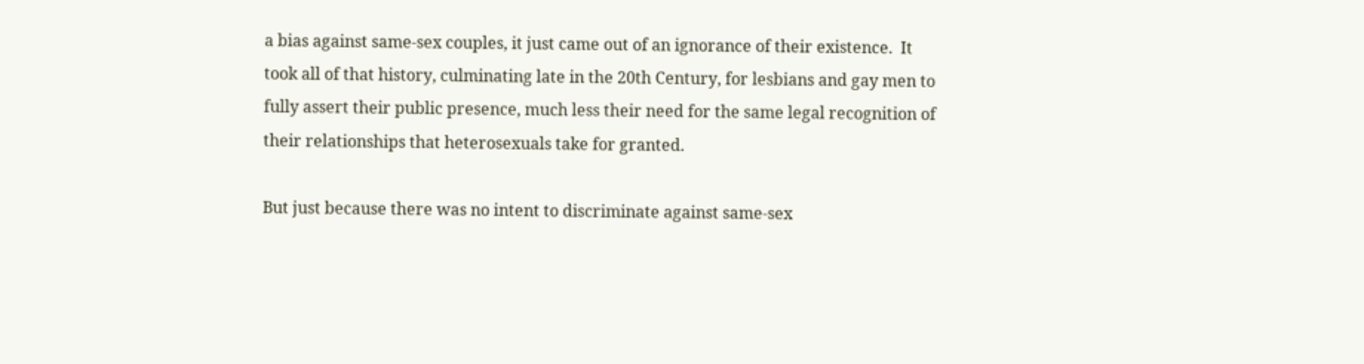a bias against same-sex couples, it just came out of an ignorance of their existence.  It took all of that history, culminating late in the 20th Century, for lesbians and gay men to fully assert their public presence, much less their need for the same legal recognition of their relationships that heterosexuals take for granted.

But just because there was no intent to discriminate against same-sex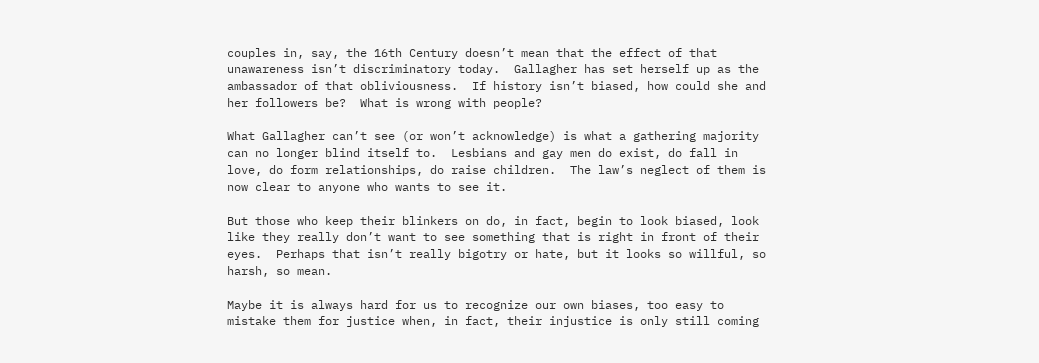couples in, say, the 16th Century doesn’t mean that the effect of that unawareness isn’t discriminatory today.  Gallagher has set herself up as the ambassador of that obliviousness.  If history isn’t biased, how could she and her followers be?  What is wrong with people?

What Gallagher can’t see (or won’t acknowledge) is what a gathering majority can no longer blind itself to.  Lesbians and gay men do exist, do fall in love, do form relationships, do raise children.  The law’s neglect of them is now clear to anyone who wants to see it.

But those who keep their blinkers on do, in fact, begin to look biased, look like they really don’t want to see something that is right in front of their eyes.  Perhaps that isn’t really bigotry or hate, but it looks so willful, so harsh, so mean.

Maybe it is always hard for us to recognize our own biases, too easy to mistake them for justice when, in fact, their injustice is only still coming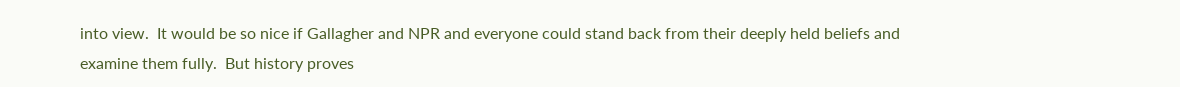into view.  It would be so nice if Gallagher and NPR and everyone could stand back from their deeply held beliefs and examine them fully.  But history proves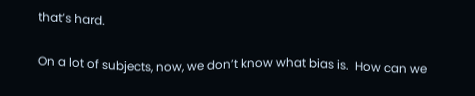that’s hard.

On a lot of subjects, now, we don’t know what bias is.  How can we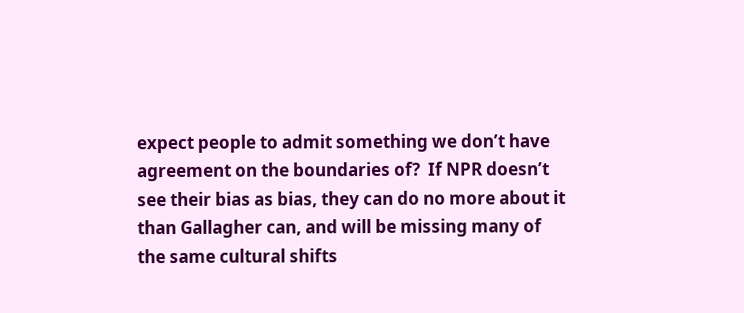expect people to admit something we don’t have agreement on the boundaries of?  If NPR doesn’t see their bias as bias, they can do no more about it than Gallagher can, and will be missing many of the same cultural shifts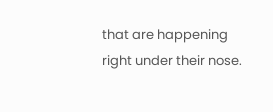that are happening right under their nose.